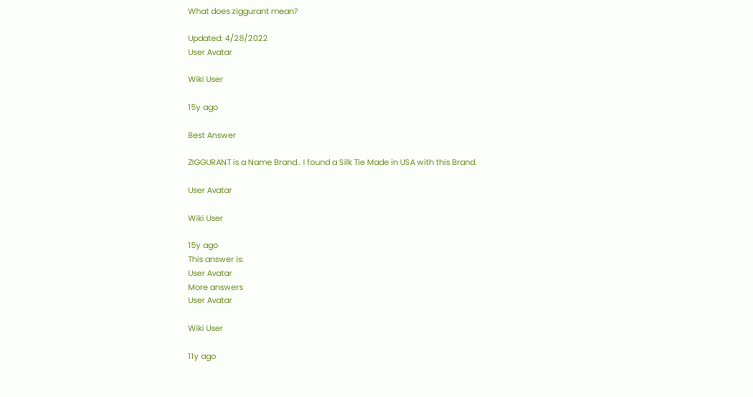What does ziggurant mean?

Updated: 4/28/2022
User Avatar

Wiki User

15y ago

Best Answer

ZIGGURANT is a Name Brand.. I found a Silk Tie Made in USA with this Brand.

User Avatar

Wiki User

15y ago
This answer is:
User Avatar
More answers
User Avatar

Wiki User

11y ago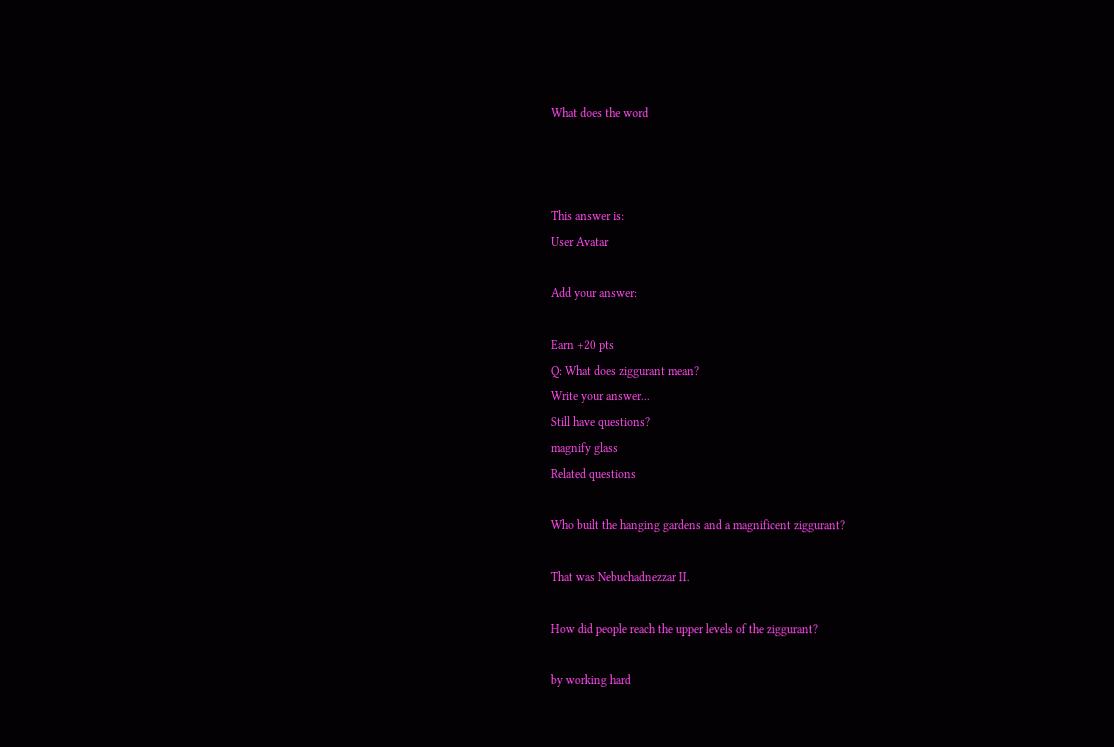What does the word



This answer is:
User Avatar

Add your answer:

Earn +20 pts
Q: What does ziggurant mean?
Write your answer...
Still have questions?
magnify glass
Related questions

Who built the hanging gardens and a magnificent ziggurant?

That was Nebuchadnezzar II.

How did people reach the upper levels of the ziggurant?

by working hard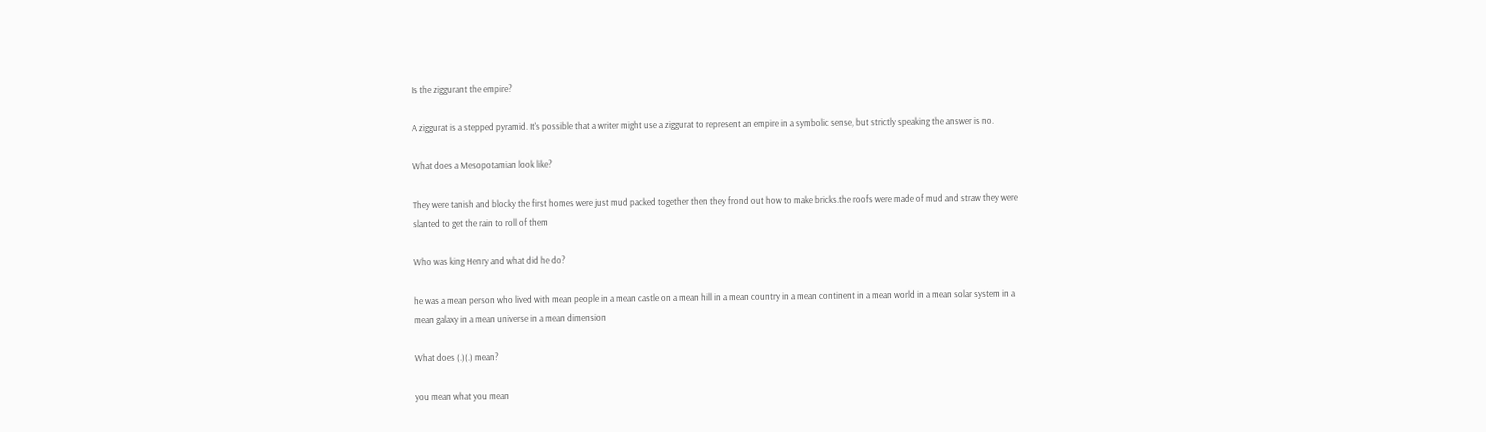Is the ziggurant the empire?

A ziggurat is a stepped pyramid. It's possible that a writer might use a ziggurat to represent an empire in a symbolic sense, but strictly speaking the answer is no.

What does a Mesopotamian look like?

They were tanish and blocky the first homes were just mud packed together then they frond out how to make bricks.the roofs were made of mud and straw they were slanted to get the rain to roll of them

Who was king Henry and what did he do?

he was a mean person who lived with mean people in a mean castle on a mean hill in a mean country in a mean continent in a mean world in a mean solar system in a mean galaxy in a mean universe in a mean dimension

What does (.)(.) mean?

you mean what you mean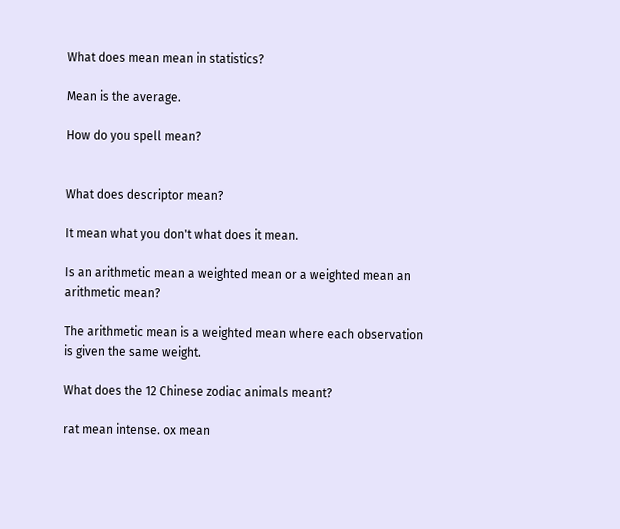What does mean mean in statistics?

Mean is the average.

How do you spell mean?


What does descriptor mean?

It mean what you don't what does it mean.

Is an arithmetic mean a weighted mean or a weighted mean an arithmetic mean?

The arithmetic mean is a weighted mean where each observation is given the same weight.

What does the 12 Chinese zodiac animals meant?

rat mean intense. ox mean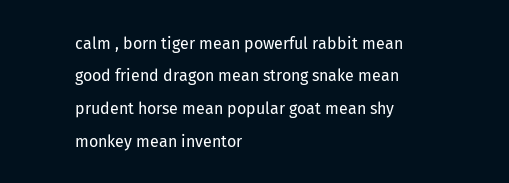calm , born tiger mean powerful rabbit mean good friend dragon mean strong snake mean prudent horse mean popular goat mean shy monkey mean inventor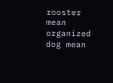rooster mean organized dog mean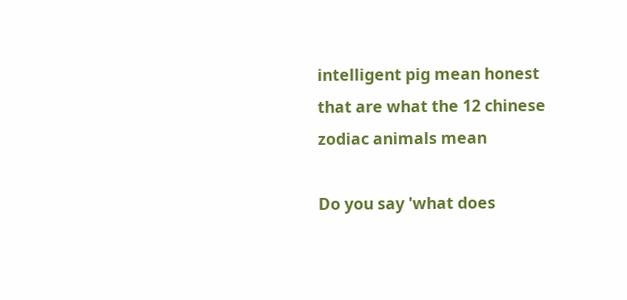intelligent pig mean honest that are what the 12 chinese zodiac animals mean

Do you say 'what does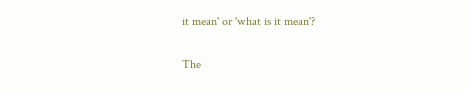it mean' or 'what is it mean'?

The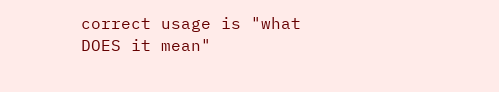correct usage is "what DOES it mean"